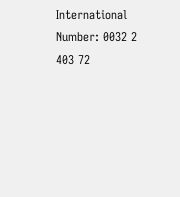International Number: 0032 2 403 72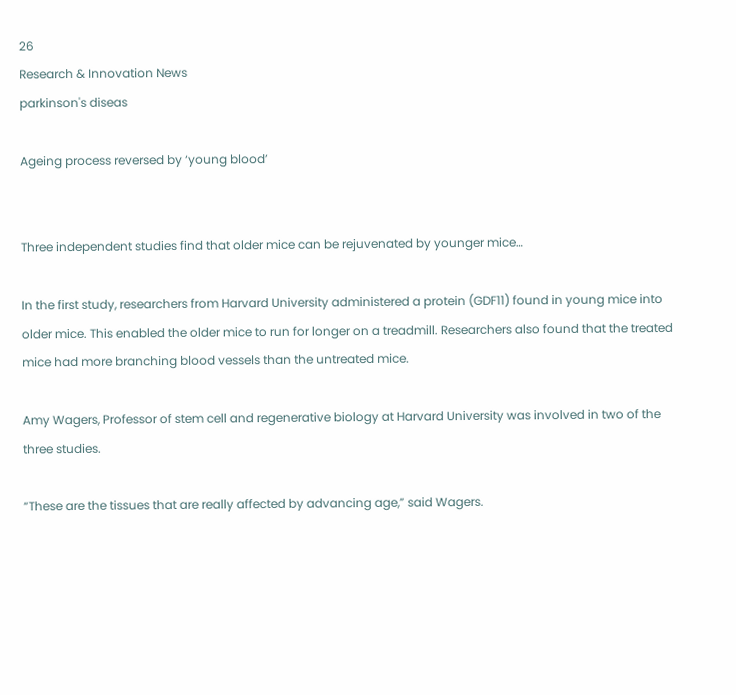26
Research & Innovation News
parkinson's diseas

Ageing process reversed by ‘young blood’


Three independent studies find that older mice can be rejuvenated by younger mice…

In the first study, researchers from Harvard University administered a protein (GDF11) found in young mice into older mice. This enabled the older mice to run for longer on a treadmill. Researchers also found that the treated mice had more branching blood vessels than the untreated mice.

Amy Wagers, Professor of stem cell and regenerative biology at Harvard University was involved in two of the three studies.

“These are the tissues that are really affected by advancing age,” said Wagers.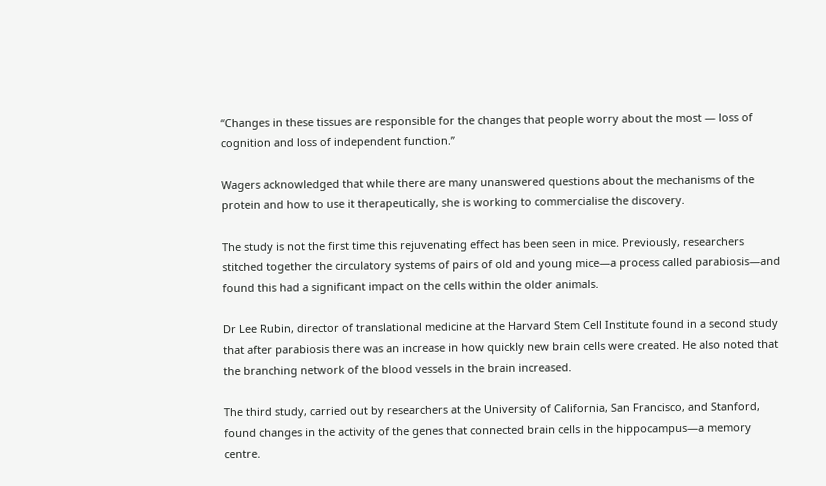“Changes in these tissues are responsible for the changes that people worry about the most — loss of cognition and loss of independent function.”

Wagers acknowledged that while there are many unanswered questions about the mechanisms of the protein and how to use it therapeutically, she is working to commercialise the discovery.

The study is not the first time this rejuvenating effect has been seen in mice. Previously, researchers stitched together the circulatory systems of pairs of old and young mice—a process called parabiosis—and found this had a significant impact on the cells within the older animals.

Dr Lee Rubin, director of translational medicine at the Harvard Stem Cell Institute found in a second study that after parabiosis there was an increase in how quickly new brain cells were created. He also noted that the branching network of the blood vessels in the brain increased.

The third study, carried out by researchers at the University of California, San Francisco, and Stanford, found changes in the activity of the genes that connected brain cells in the hippocampus—a memory centre.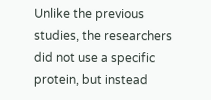Unlike the previous studies, the researchers did not use a specific protein, but instead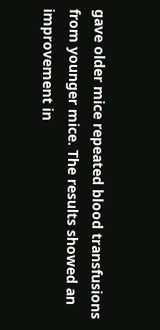gave older mice repeated blood transfusions from younger mice. The results showed an improvement in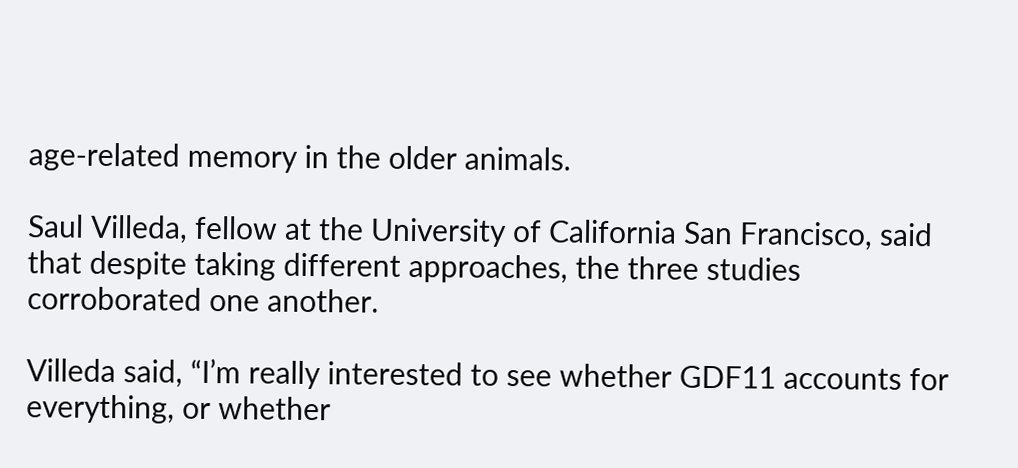age-related memory in the older animals.

Saul Villeda, fellow at the University of California San Francisco, said that despite taking different approaches, the three studies corroborated one another.

Villeda said, “I’m really interested to see whether GDF11 accounts for everything, or whether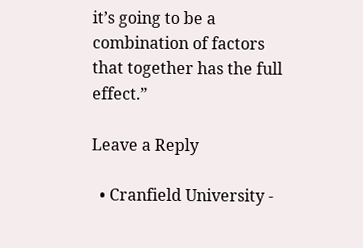it’s going to be a combination of factors that together has the full effect.”

Leave a Reply

  • Cranfield University -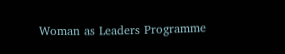Woman as Leaders Programme